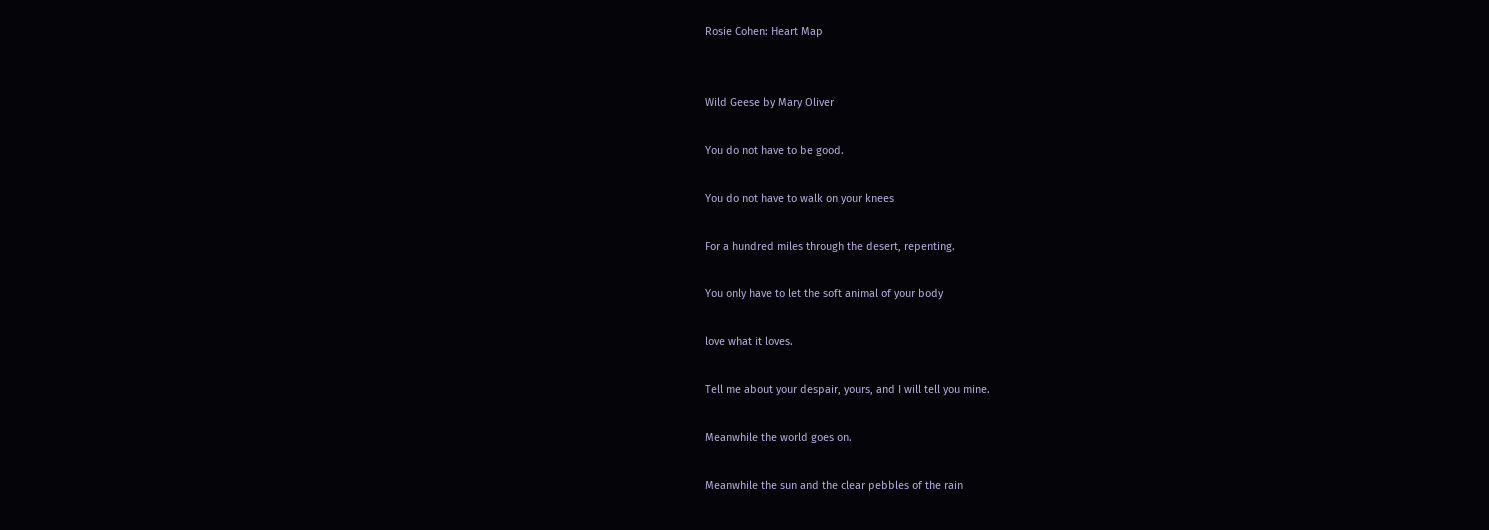Rosie Cohen: Heart Map


Wild Geese by Mary Oliver

You do not have to be good.

You do not have to walk on your knees

For a hundred miles through the desert, repenting.

You only have to let the soft animal of your body

love what it loves.

Tell me about your despair, yours, and I will tell you mine.

Meanwhile the world goes on.

Meanwhile the sun and the clear pebbles of the rain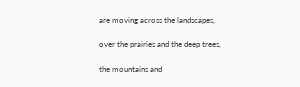are moving across the landscapes,

over the prairies and the deep trees,

the mountains and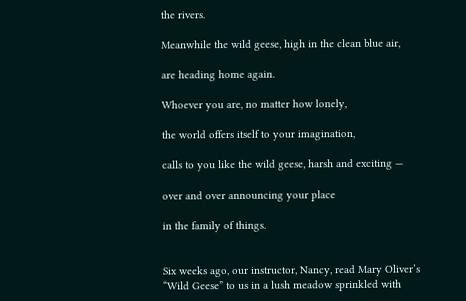the rivers.

Meanwhile the wild geese, high in the clean blue air,

are heading home again.

Whoever you are, no matter how lonely,

the world offers itself to your imagination,

calls to you like the wild geese, harsh and exciting —

over and over announcing your place

in the family of things.


Six weeks ago, our instructor, Nancy, read Mary Oliver’s “Wild Geese” to us in a lush meadow sprinkled with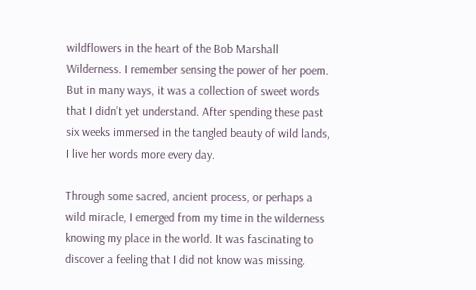wildflowers in the heart of the Bob Marshall Wilderness. I remember sensing the power of her poem. But in many ways, it was a collection of sweet words that I didn’t yet understand. After spending these past six weeks immersed in the tangled beauty of wild lands, I live her words more every day.

Through some sacred, ancient process, or perhaps a wild miracle, I emerged from my time in the wilderness knowing my place in the world. It was fascinating to discover a feeling that I did not know was missing.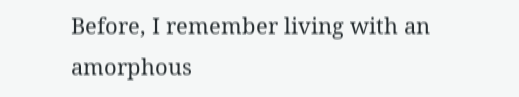Before, I remember living with an amorphous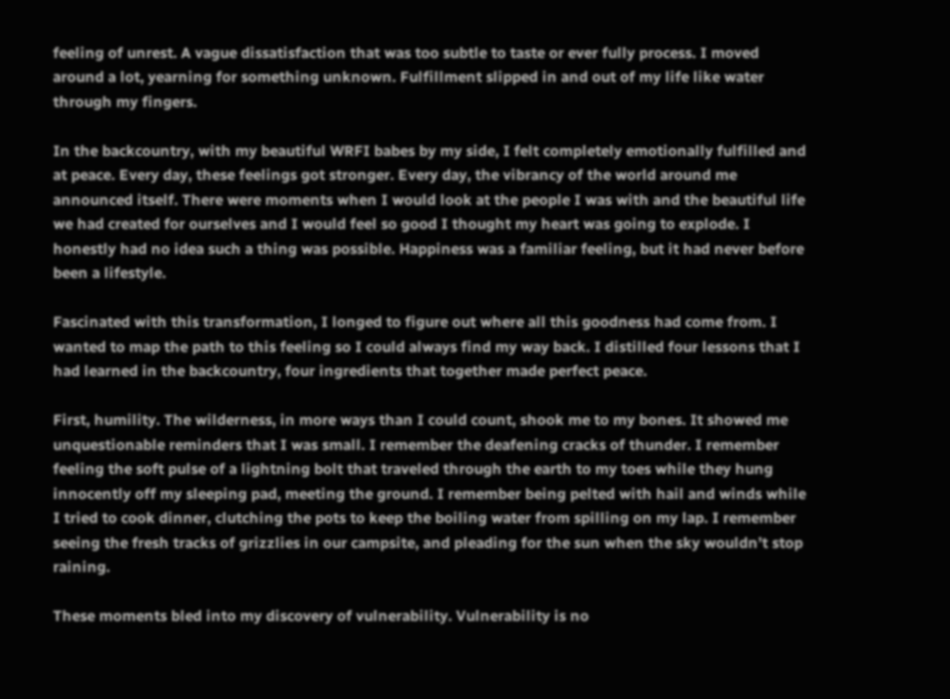feeling of unrest. A vague dissatisfaction that was too subtle to taste or ever fully process. I moved around a lot, yearning for something unknown. Fulfillment slipped in and out of my life like water through my fingers.

In the backcountry, with my beautiful WRFI babes by my side, I felt completely emotionally fulfilled and at peace. Every day, these feelings got stronger. Every day, the vibrancy of the world around me announced itself. There were moments when I would look at the people I was with and the beautiful life we had created for ourselves and I would feel so good I thought my heart was going to explode. I honestly had no idea such a thing was possible. Happiness was a familiar feeling, but it had never before been a lifestyle.

Fascinated with this transformation, I longed to figure out where all this goodness had come from. I wanted to map the path to this feeling so I could always find my way back. I distilled four lessons that I had learned in the backcountry, four ingredients that together made perfect peace.

First, humility. The wilderness, in more ways than I could count, shook me to my bones. It showed me unquestionable reminders that I was small. I remember the deafening cracks of thunder. I remember feeling the soft pulse of a lightning bolt that traveled through the earth to my toes while they hung innocently off my sleeping pad, meeting the ground. I remember being pelted with hail and winds while I tried to cook dinner, clutching the pots to keep the boiling water from spilling on my lap. I remember seeing the fresh tracks of grizzlies in our campsite, and pleading for the sun when the sky wouldn’t stop raining.

These moments bled into my discovery of vulnerability. Vulnerability is no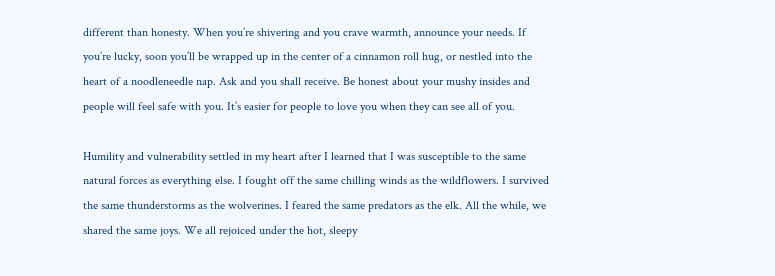different than honesty. When you’re shivering and you crave warmth, announce your needs. If you’re lucky, soon you’ll be wrapped up in the center of a cinnamon roll hug, or nestled into the heart of a noodleneedle nap. Ask and you shall receive. Be honest about your mushy insides and people will feel safe with you. It’s easier for people to love you when they can see all of you.

Humility and vulnerability settled in my heart after I learned that I was susceptible to the same natural forces as everything else. I fought off the same chilling winds as the wildflowers. I survived the same thunderstorms as the wolverines. I feared the same predators as the elk. All the while, we shared the same joys. We all rejoiced under the hot, sleepy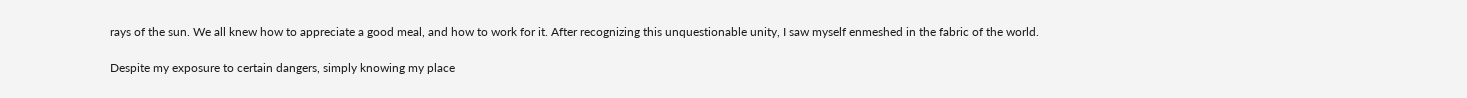rays of the sun. We all knew how to appreciate a good meal, and how to work for it. After recognizing this unquestionable unity, I saw myself enmeshed in the fabric of the world.

Despite my exposure to certain dangers, simply knowing my place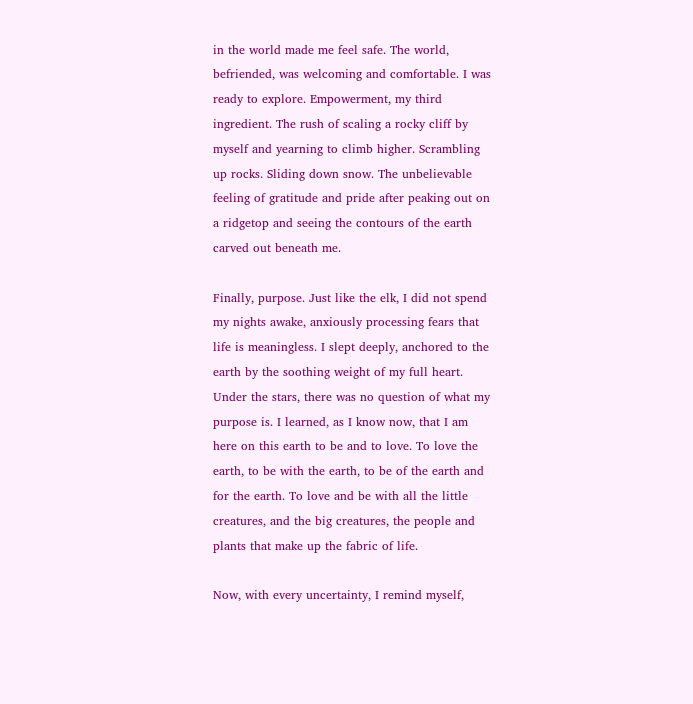in the world made me feel safe. The world, befriended, was welcoming and comfortable. I was ready to explore. Empowerment, my third ingredient. The rush of scaling a rocky cliff by myself and yearning to climb higher. Scrambling up rocks. Sliding down snow. The unbelievable feeling of gratitude and pride after peaking out on a ridgetop and seeing the contours of the earth carved out beneath me.

Finally, purpose. Just like the elk, I did not spend my nights awake, anxiously processing fears that life is meaningless. I slept deeply, anchored to the earth by the soothing weight of my full heart. Under the stars, there was no question of what my purpose is. I learned, as I know now, that I am here on this earth to be and to love. To love the earth, to be with the earth, to be of the earth and for the earth. To love and be with all the little creatures, and the big creatures, the people and plants that make up the fabric of life.

Now, with every uncertainty, I remind myself,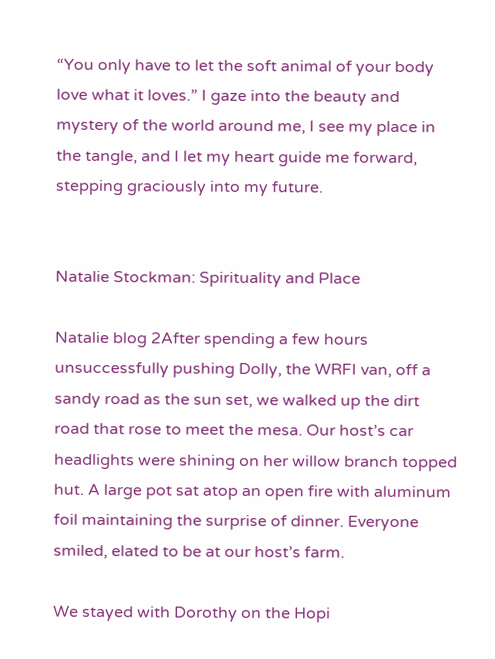“You only have to let the soft animal of your body love what it loves.” I gaze into the beauty and mystery of the world around me, I see my place in the tangle, and I let my heart guide me forward, stepping graciously into my future.


Natalie Stockman: Spirituality and Place

Natalie blog 2After spending a few hours unsuccessfully pushing Dolly, the WRFI van, off a sandy road as the sun set, we walked up the dirt road that rose to meet the mesa. Our host’s car headlights were shining on her willow branch topped hut. A large pot sat atop an open fire with aluminum foil maintaining the surprise of dinner. Everyone smiled, elated to be at our host’s farm.

We stayed with Dorothy on the Hopi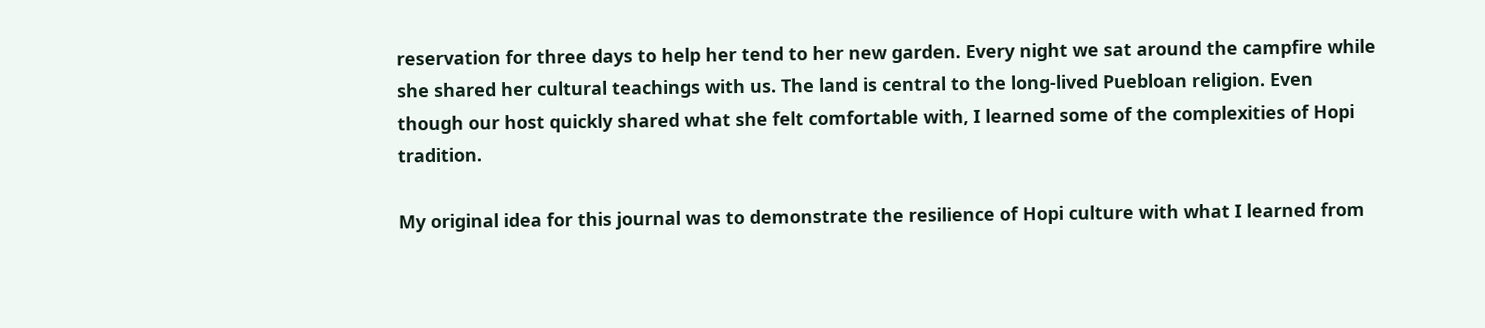reservation for three days to help her tend to her new garden. Every night we sat around the campfire while she shared her cultural teachings with us. The land is central to the long-lived Puebloan religion. Even though our host quickly shared what she felt comfortable with, I learned some of the complexities of Hopi tradition.

My original idea for this journal was to demonstrate the resilience of Hopi culture with what I learned from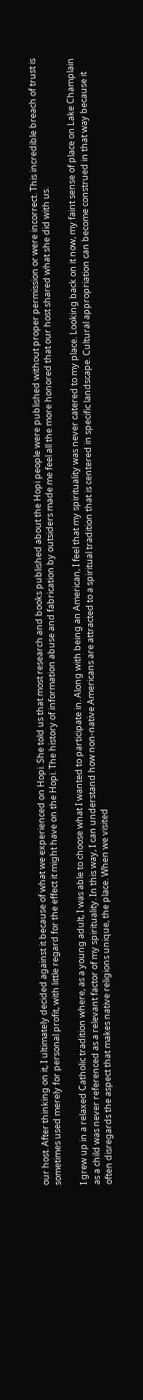our host. After thinking on it, I ultimately decided against it because of what we experienced on Hopi. She told us that most research and books published about the Hopi people were published without proper permission or were incorrect. This incredible breach of trust is sometimes used merely for personal profit, with little regard for the effect it might have on the Hopi. The history of information abuse and fabrication by outsiders made me feel all the more honored that our host shared what she did with us.

I grew up in a relaxed Catholic tradition where, as a young adult, I was able to choose what I wanted to participate in. Along with being an American, I feel that my spirituality was never catered to my place. Looking back on it now, my faint sense of place on Lake Champlain as a child was never referenced as a relevant factor of my spirituality. In this way, I can understand how non-native Americans are attracted to a spiritual tradition that is centered in specific landscape. Cultural appropriation can become construed in that way because it often disregards the aspect that makes native religions unique, the place. When we visited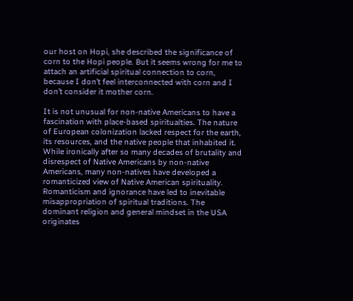our host on Hopi, she described the significance of corn to the Hopi people. But it seems wrong for me to attach an artificial spiritual connection to corn, because I don’t feel interconnected with corn and I don’t consider it mother corn.

It is not unusual for non-native Americans to have a fascination with place-based spiritualties. The nature of European colonization lacked respect for the earth, its resources, and the native people that inhabited it. While ironically after so many decades of brutality and disrespect of Native Americans by non-native Americans, many non-natives have developed a romanticized view of Native American spirituality. Romanticism and ignorance have led to inevitable misappropriation of spiritual traditions. The dominant religion and general mindset in the USA originates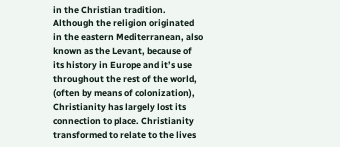in the Christian tradition. Although the religion originated in the eastern Mediterranean, also known as the Levant, because of its history in Europe and it’s use throughout the rest of the world, (often by means of colonization), Christianity has largely lost its connection to place. Christianity transformed to relate to the lives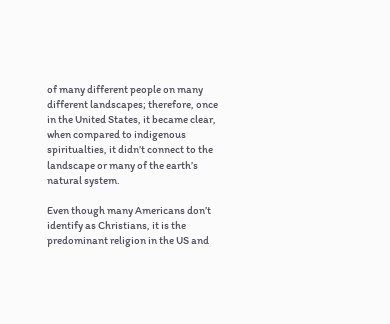of many different people on many different landscapes; therefore, once in the United States, it became clear, when compared to indigenous spiritualties, it didn’t connect to the landscape or many of the earth’s natural system.

Even though many Americans don’t identify as Christians, it is the predominant religion in the US and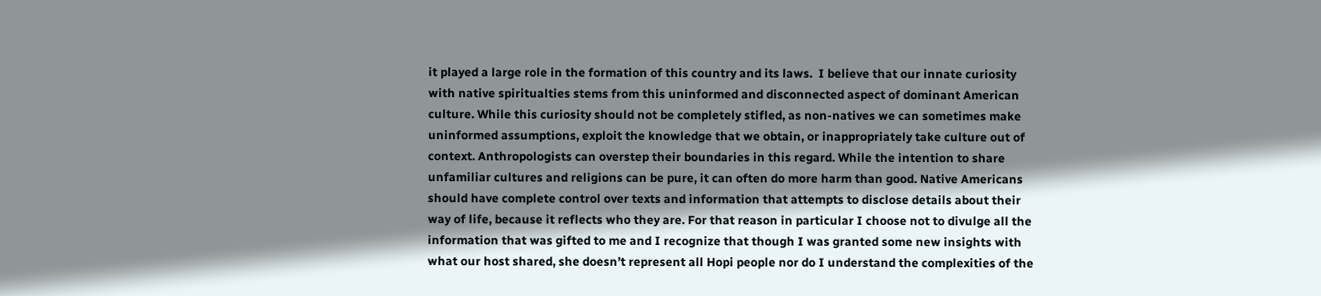it played a large role in the formation of this country and its laws.  I believe that our innate curiosity with native spiritualties stems from this uninformed and disconnected aspect of dominant American culture. While this curiosity should not be completely stifled, as non-natives we can sometimes make uninformed assumptions, exploit the knowledge that we obtain, or inappropriately take culture out of context. Anthropologists can overstep their boundaries in this regard. While the intention to share unfamiliar cultures and religions can be pure, it can often do more harm than good. Native Americans should have complete control over texts and information that attempts to disclose details about their way of life, because it reflects who they are. For that reason in particular I choose not to divulge all the information that was gifted to me and I recognize that though I was granted some new insights with what our host shared, she doesn’t represent all Hopi people nor do I understand the complexities of the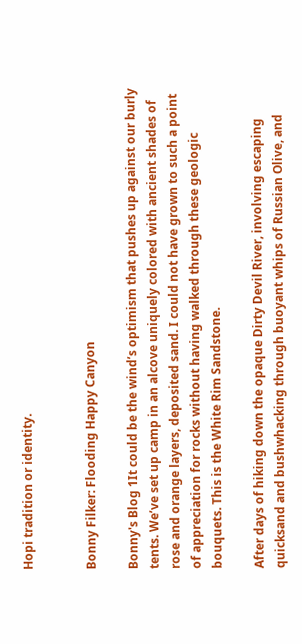Hopi tradition or identity.


Bonny Filker: Flooding Happy Canyon

Bonny's Blog 1It could be the wind’s optimism that pushes up against our burly tents. We’ve set up camp in an alcove uniquely colored with ancient shades of rose and orange layers, deposited sand. I could not have grown to such a point of appreciation for rocks without having walked through these geologic bouquets. This is the White Rim Sandstone.

After days of hiking down the opaque Dirty Devil River, involving escaping quicksand and bushwhacking through buoyant whips of Russian Olive, and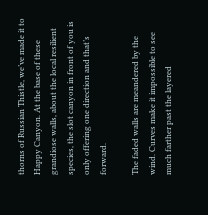thorns of Russian Thistle, we’ve made it to Happy Canyon. At the base of these grandiose walls, about the local resilient species, the slot canyon in front of you is only offering one direction and that’s forward.

The faded walls are meandered by the wind. Curves make it impossible to see much farther past the layered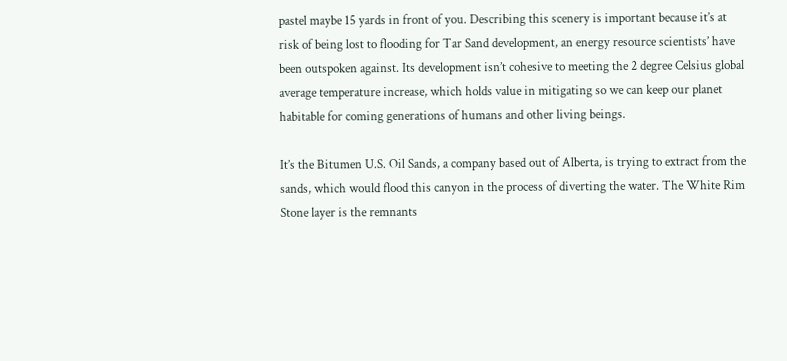pastel maybe 15 yards in front of you. Describing this scenery is important because it’s at risk of being lost to flooding for Tar Sand development, an energy resource scientists’ have been outspoken against. Its development isn’t cohesive to meeting the 2 degree Celsius global average temperature increase, which holds value in mitigating so we can keep our planet habitable for coming generations of humans and other living beings.

It’s the Bitumen U.S. Oil Sands, a company based out of Alberta, is trying to extract from the sands, which would flood this canyon in the process of diverting the water. The White Rim Stone layer is the remnants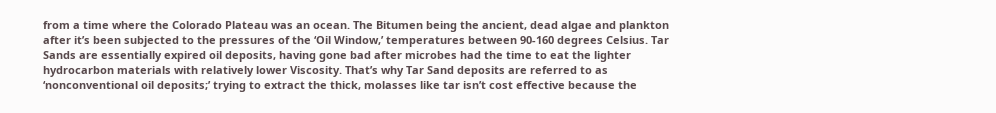from a time where the Colorado Plateau was an ocean. The Bitumen being the ancient, dead algae and plankton after it’s been subjected to the pressures of the ‘Oil Window,’ temperatures between 90-160 degrees Celsius. Tar Sands are essentially expired oil deposits, having gone bad after microbes had the time to eat the lighter hydrocarbon materials with relatively lower Viscosity. That’s why Tar Sand deposits are referred to as ‘nonconventional oil deposits;’ trying to extract the thick, molasses like tar isn’t cost effective because the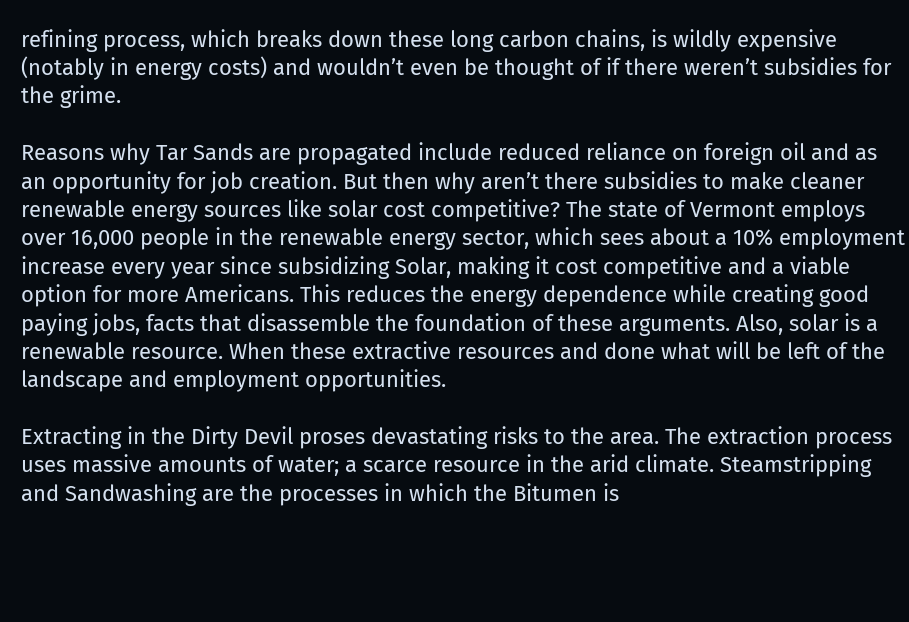refining process, which breaks down these long carbon chains, is wildly expensive (notably in energy costs) and wouldn’t even be thought of if there weren’t subsidies for the grime.

Reasons why Tar Sands are propagated include reduced reliance on foreign oil and as an opportunity for job creation. But then why aren’t there subsidies to make cleaner renewable energy sources like solar cost competitive? The state of Vermont employs over 16,000 people in the renewable energy sector, which sees about a 10% employment increase every year since subsidizing Solar, making it cost competitive and a viable option for more Americans. This reduces the energy dependence while creating good paying jobs, facts that disassemble the foundation of these arguments. Also, solar is a renewable resource. When these extractive resources and done what will be left of the landscape and employment opportunities.

Extracting in the Dirty Devil proses devastating risks to the area. The extraction process uses massive amounts of water; a scarce resource in the arid climate. Steamstripping and Sandwashing are the processes in which the Bitumen is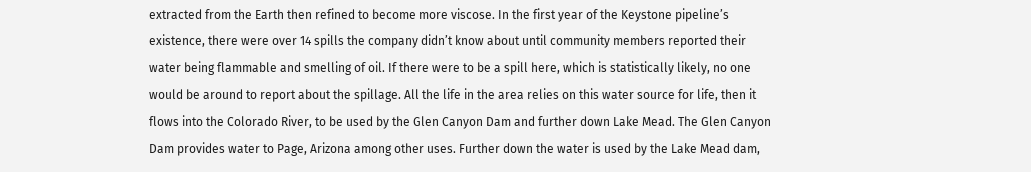extracted from the Earth then refined to become more viscose. In the first year of the Keystone pipeline’s existence, there were over 14 spills the company didn’t know about until community members reported their water being flammable and smelling of oil. If there were to be a spill here, which is statistically likely, no one would be around to report about the spillage. All the life in the area relies on this water source for life, then it flows into the Colorado River, to be used by the Glen Canyon Dam and further down Lake Mead. The Glen Canyon Dam provides water to Page, Arizona among other uses. Further down the water is used by the Lake Mead dam,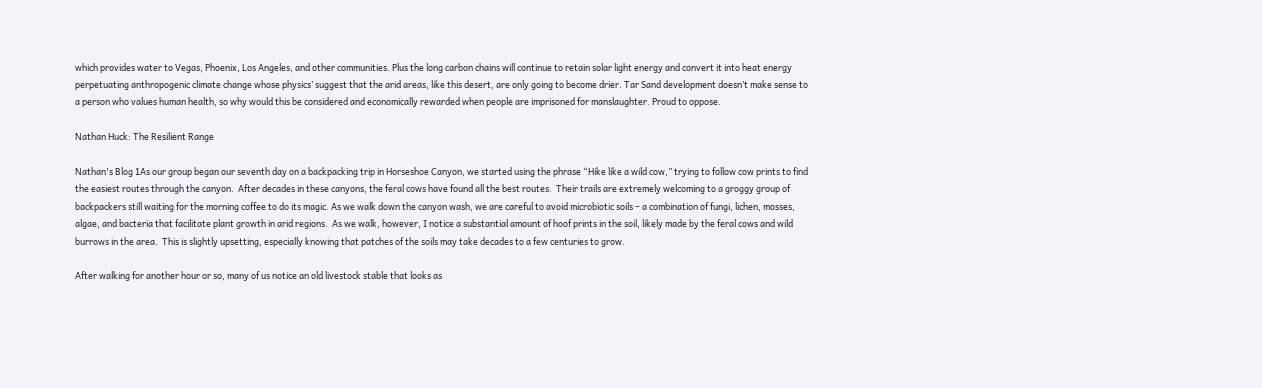which provides water to Vegas, Phoenix, Los Angeles, and other communities. Plus the long carbon chains will continue to retain solar light energy and convert it into heat energy perpetuating anthropogenic climate change whose physics’ suggest that the arid areas, like this desert, are only going to become drier. Tar Sand development doesn’t make sense to a person who values human health, so why would this be considered and economically rewarded when people are imprisoned for manslaughter. Proud to oppose.

Nathan Huck: The Resilient Range

Nathan's Blog 1As our group began our seventh day on a backpacking trip in Horseshoe Canyon, we started using the phrase “Hike like a wild cow,” trying to follow cow prints to find the easiest routes through the canyon.  After decades in these canyons, the feral cows have found all the best routes.  Their trails are extremely welcoming to a groggy group of backpackers still waiting for the morning coffee to do its magic. As we walk down the canyon wash, we are careful to avoid microbiotic soils – a combination of fungi, lichen, mosses, algae, and bacteria that facilitate plant growth in arid regions.  As we walk, however, I notice a substantial amount of hoof prints in the soil, likely made by the feral cows and wild burrows in the area.  This is slightly upsetting, especially knowing that patches of the soils may take decades to a few centuries to grow.

After walking for another hour or so, many of us notice an old livestock stable that looks as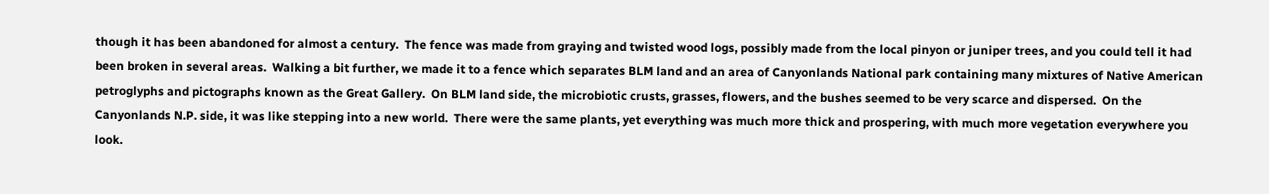though it has been abandoned for almost a century.  The fence was made from graying and twisted wood logs, possibly made from the local pinyon or juniper trees, and you could tell it had been broken in several areas.  Walking a bit further, we made it to a fence which separates BLM land and an area of Canyonlands National park containing many mixtures of Native American petroglyphs and pictographs known as the Great Gallery.  On BLM land side, the microbiotic crusts, grasses, flowers, and the bushes seemed to be very scarce and dispersed.  On the Canyonlands N.P. side, it was like stepping into a new world.  There were the same plants, yet everything was much more thick and prospering, with much more vegetation everywhere you look.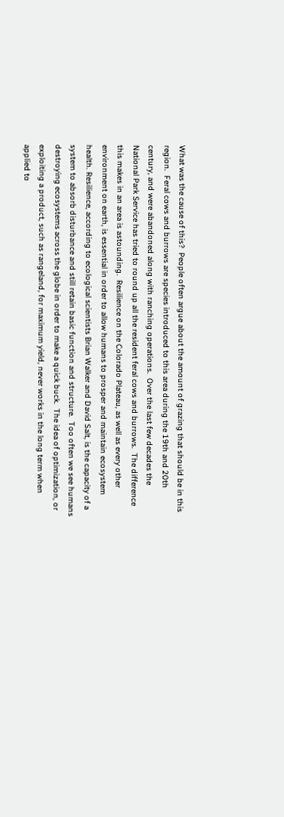What was the cause of this?  People often argue about the amount of grazing that should be in this region.  Feral cows and burrows are species introduced to this area during the 19th and 20th century, and were abandoned along with ranching operations.  Over the last few decades the National Park Service has tried to round up all the resident feral cows and burrows.  The difference this makes in an area is astounding.  Resilience on the Colorado Plateau, as well as every other environment on earth, is essential in order to allow humans to prosper and maintain ecosystem health. Resilience, according to ecological scientists Brian Walker and David Salt, is the capacity of a system to absorb disturbance and still retain basic function and structure.  Too often we see humans destroying ecosystems across the globe in order to make a quick buck.  The idea of optimization, or exploiting a product, such as rangeland, for maximum yield, never works in the long term when applied to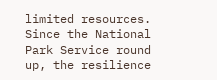limited resources.  Since the National Park Service round up, the resilience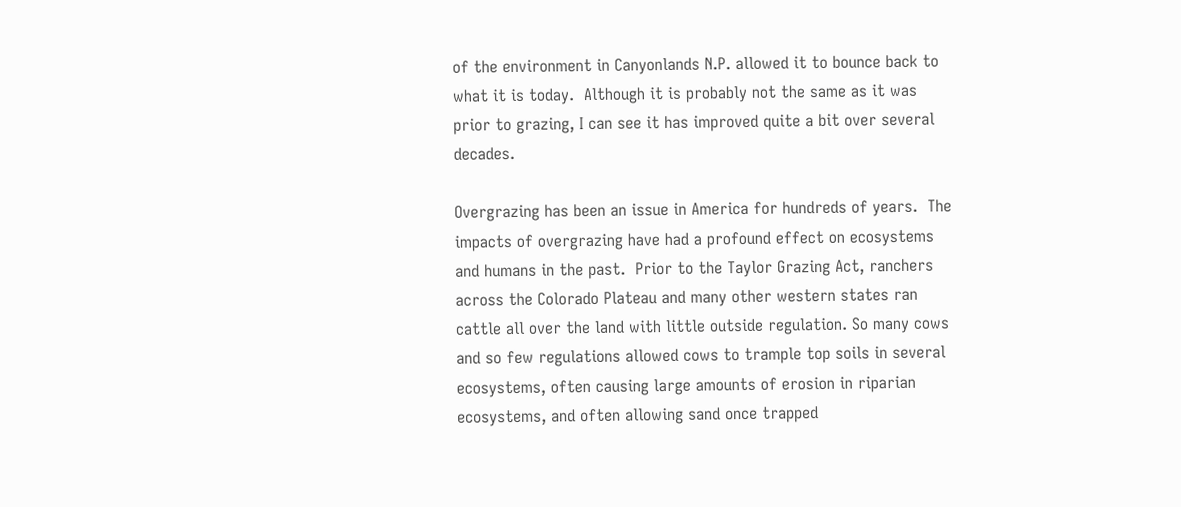of the environment in Canyonlands N.P. allowed it to bounce back to what it is today.  Although it is probably not the same as it was prior to grazing, I can see it has improved quite a bit over several decades.

Overgrazing has been an issue in America for hundreds of years.  The impacts of overgrazing have had a profound effect on ecosystems and humans in the past.  Prior to the Taylor Grazing Act, ranchers across the Colorado Plateau and many other western states ran cattle all over the land with little outside regulation. So many cows and so few regulations allowed cows to trample top soils in several ecosystems, often causing large amounts of erosion in riparian ecosystems, and often allowing sand once trapped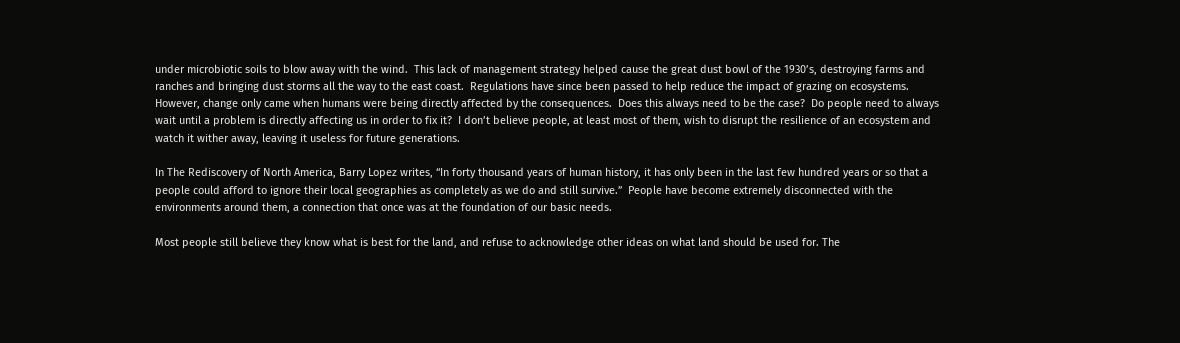under microbiotic soils to blow away with the wind.  This lack of management strategy helped cause the great dust bowl of the 1930’s, destroying farms and ranches and bringing dust storms all the way to the east coast.  Regulations have since been passed to help reduce the impact of grazing on ecosystems.  However, change only came when humans were being directly affected by the consequences.  Does this always need to be the case?  Do people need to always wait until a problem is directly affecting us in order to fix it?  I don’t believe people, at least most of them, wish to disrupt the resilience of an ecosystem and watch it wither away, leaving it useless for future generations.

In The Rediscovery of North America, Barry Lopez writes, “In forty thousand years of human history, it has only been in the last few hundred years or so that a people could afford to ignore their local geographies as completely as we do and still survive.”  People have become extremely disconnected with the environments around them, a connection that once was at the foundation of our basic needs.

Most people still believe they know what is best for the land, and refuse to acknowledge other ideas on what land should be used for. The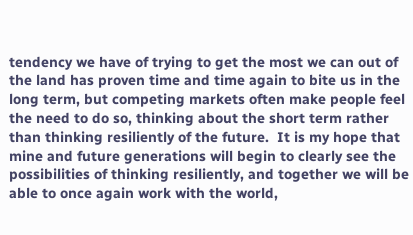tendency we have of trying to get the most we can out of the land has proven time and time again to bite us in the long term, but competing markets often make people feel the need to do so, thinking about the short term rather than thinking resiliently of the future.  It is my hope that mine and future generations will begin to clearly see the possibilities of thinking resiliently, and together we will be able to once again work with the world,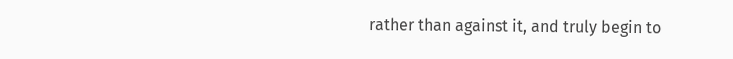rather than against it, and truly begin to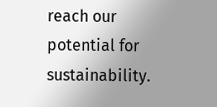reach our potential for sustainability.